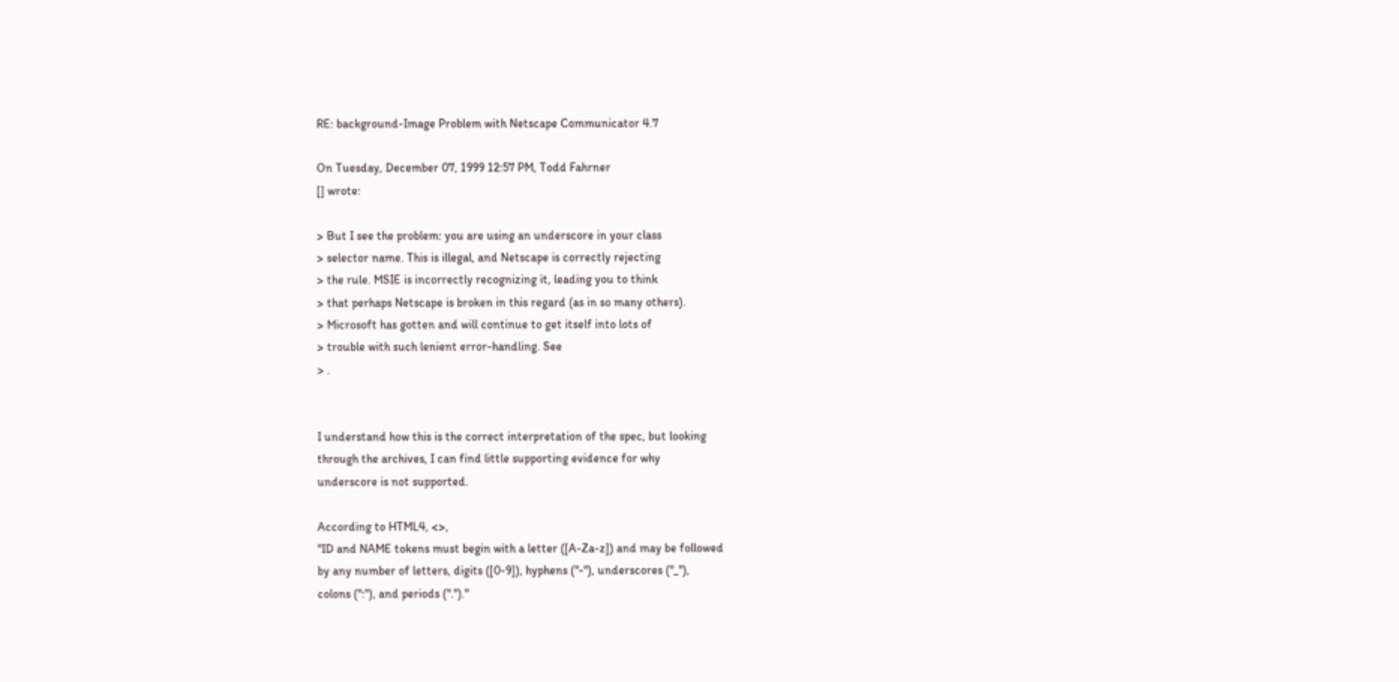RE: background-Image Problem with Netscape Communicator 4.7

On Tuesday, December 07, 1999 12:57 PM, Todd Fahrner
[] wrote:

> But I see the problem: you are using an underscore in your class
> selector name. This is illegal, and Netscape is correctly rejecting
> the rule. MSIE is incorrectly recognizing it, leading you to think
> that perhaps Netscape is broken in this regard (as in so many others).
> Microsoft has gotten and will continue to get itself into lots of
> trouble with such lenient error-handling. See
> .


I understand how this is the correct interpretation of the spec, but looking
through the archives, I can find little supporting evidence for why
underscore is not supported.

According to HTML4, <>,
"ID and NAME tokens must begin with a letter ([A-Za-z]) and may be followed
by any number of letters, digits ([0-9]), hyphens ("-"), underscores ("_"),
colons (":"), and periods (".")."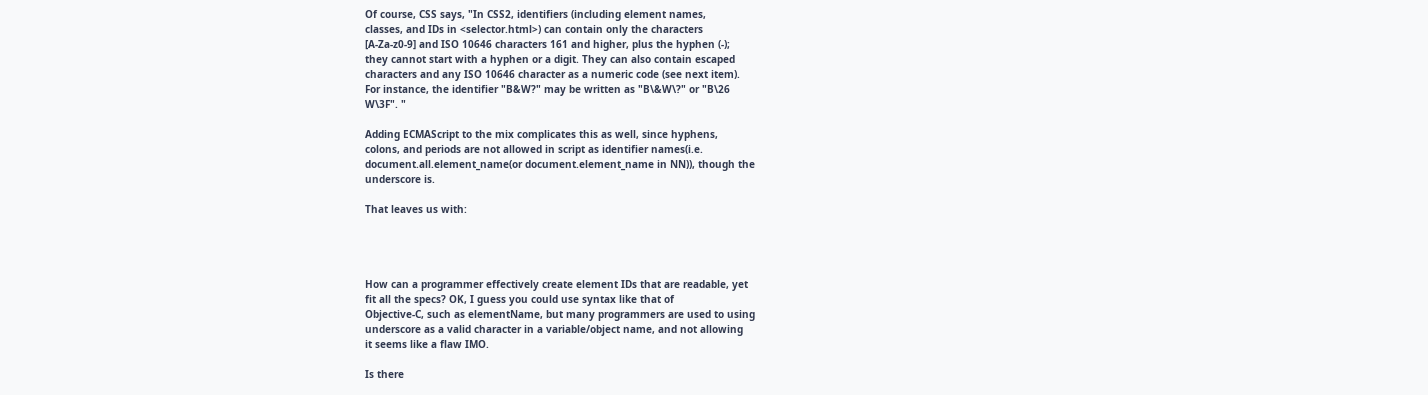Of course, CSS says, "In CSS2, identifiers (including element names,
classes, and IDs in <selector.html>) can contain only the characters
[A-Za-z0-9] and ISO 10646 characters 161 and higher, plus the hyphen (-);
they cannot start with a hyphen or a digit. They can also contain escaped
characters and any ISO 10646 character as a numeric code (see next item).
For instance, the identifier "B&W?" may be written as "B\&W\?" or "B\26
W\3F". "

Adding ECMAScript to the mix complicates this as well, since hyphens,
colons, and periods are not allowed in script as identifier names(i.e.
document.all.element_name(or document.element_name in NN)), though the
underscore is.

That leaves us with:




How can a programmer effectively create element IDs that are readable, yet
fit all the specs? OK, I guess you could use syntax like that of
Objective-C, such as elementName, but many programmers are used to using
underscore as a valid character in a variable/object name, and not allowing
it seems like a flaw IMO.

Is there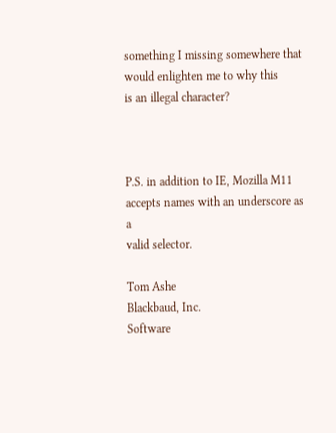something I missing somewhere that would enlighten me to why this
is an illegal character?



P.S. in addition to IE, Mozilla M11 accepts names with an underscore as a
valid selector.

Tom Ashe                                Blackbaud, Inc.
Software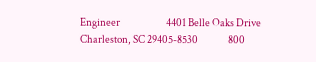Engineer                       4401 Belle Oaks Drive        Charleston, SC 29405-8530               800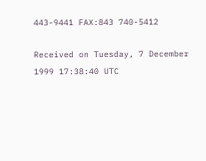443-9441 FAX:843 740-5412

Received on Tuesday, 7 December 1999 17:38:40 UTC